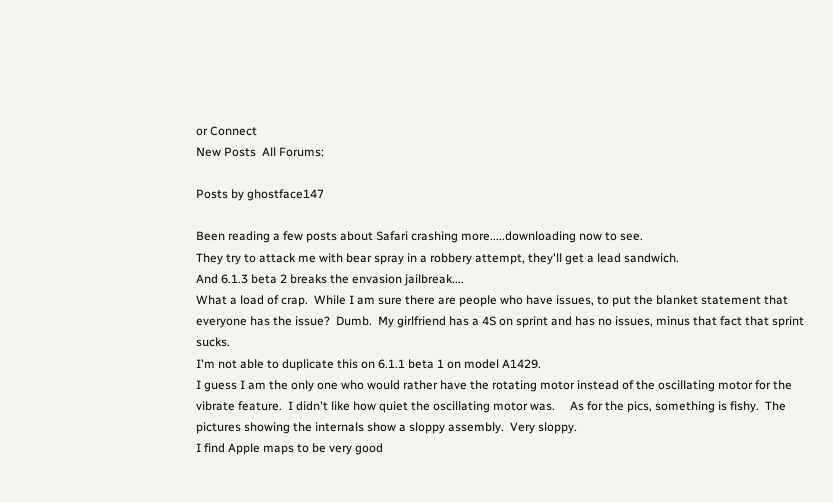or Connect
New Posts  All Forums:

Posts by ghostface147

Been reading a few posts about Safari crashing more.....downloading now to see.
They try to attack me with bear spray in a robbery attempt, they'll get a lead sandwich.
And 6.1.3 beta 2 breaks the envasion jailbreak....
What a load of crap.  While I am sure there are people who have issues, to put the blanket statement that everyone has the issue?  Dumb.  My girlfriend has a 4S on sprint and has no issues, minus that fact that sprint sucks.
I'm not able to duplicate this on 6.1.1 beta 1 on model A1429.
I guess I am the only one who would rather have the rotating motor instead of the oscillating motor for the vibrate feature.  I didn't like how quiet the oscillating motor was.     As for the pics, something is fishy.  The pictures showing the internals show a sloppy assembly.  Very sloppy.
I find Apple maps to be very good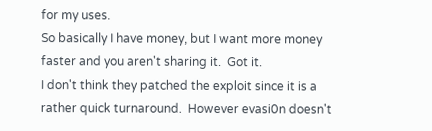for my uses.
So basically I have money, but I want more money faster and you aren't sharing it.  Got it.
I don't think they patched the exploit since it is a rather quick turnaround.  However evasi0n doesn't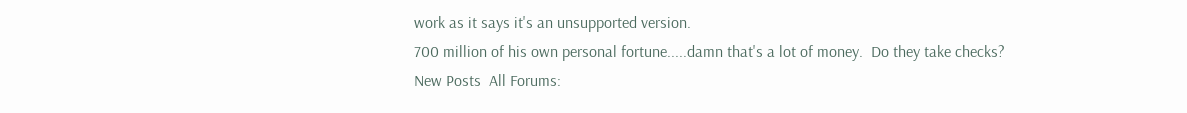work as it says it's an unsupported version.
700 million of his own personal fortune.....damn that's a lot of money.  Do they take checks?
New Posts  All Forums: